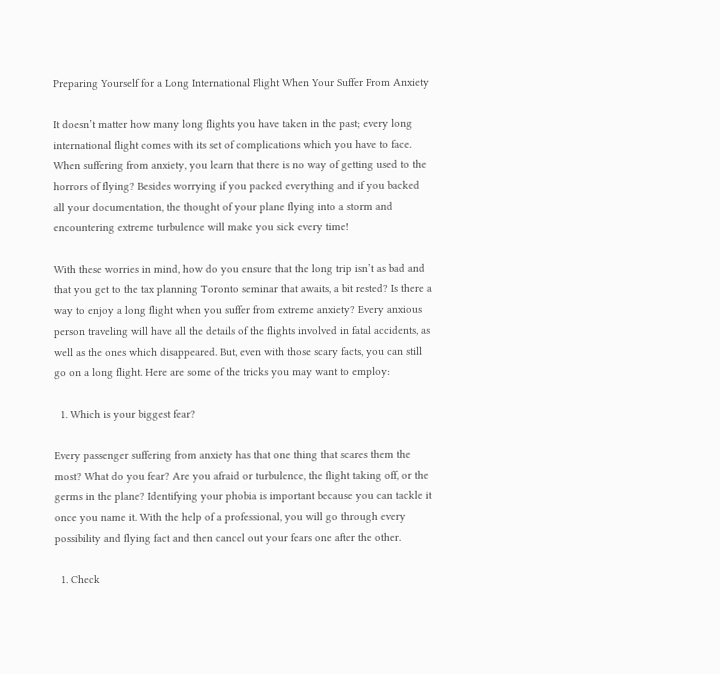Preparing Yourself for a Long International Flight When Your Suffer From Anxiety

It doesn’t matter how many long flights you have taken in the past; every long international flight comes with its set of complications which you have to face. When suffering from anxiety, you learn that there is no way of getting used to the horrors of flying? Besides worrying if you packed everything and if you backed all your documentation, the thought of your plane flying into a storm and encountering extreme turbulence will make you sick every time!

With these worries in mind, how do you ensure that the long trip isn’t as bad and that you get to the tax planning Toronto seminar that awaits, a bit rested? Is there a way to enjoy a long flight when you suffer from extreme anxiety? Every anxious person traveling will have all the details of the flights involved in fatal accidents, as well as the ones which disappeared. But, even with those scary facts, you can still go on a long flight. Here are some of the tricks you may want to employ:

  1. Which is your biggest fear?

Every passenger suffering from anxiety has that one thing that scares them the most? What do you fear? Are you afraid or turbulence, the flight taking off, or the germs in the plane? Identifying your phobia is important because you can tackle it once you name it. With the help of a professional, you will go through every possibility and flying fact and then cancel out your fears one after the other.

  1. Check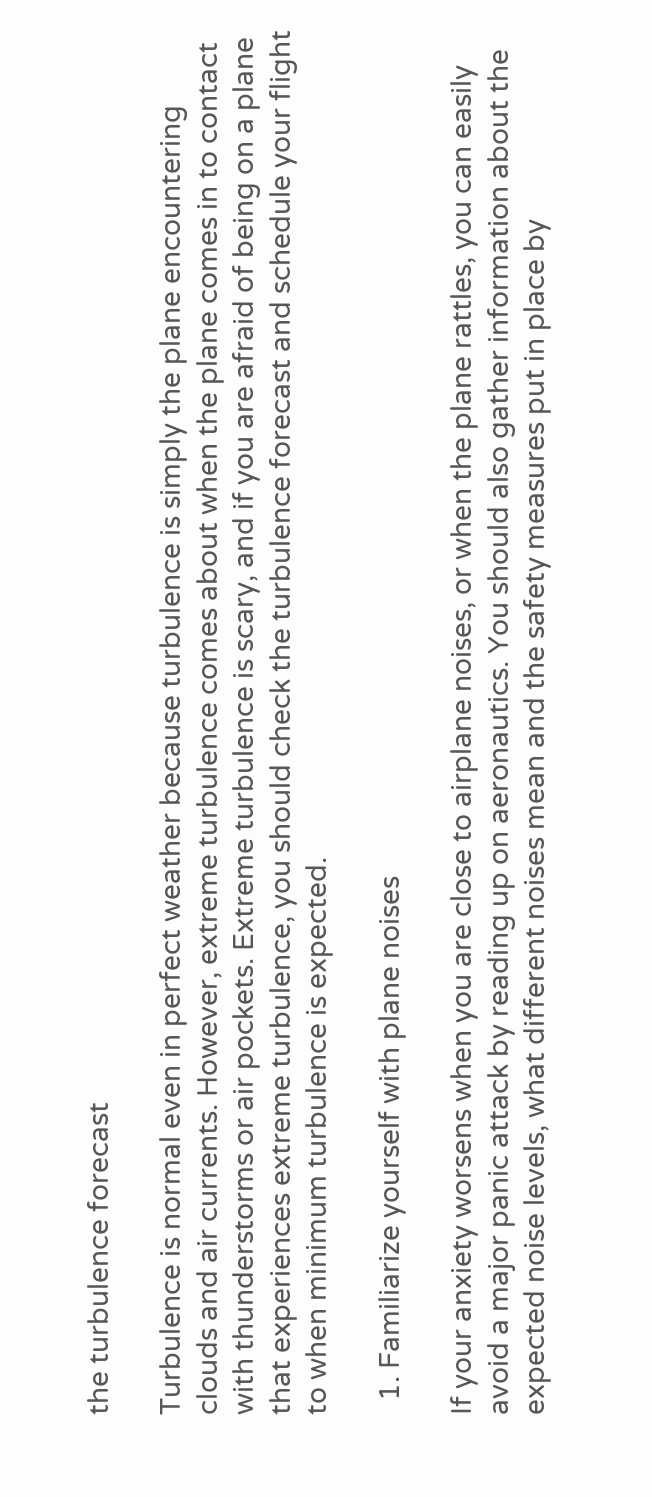the turbulence forecast

Turbulence is normal even in perfect weather because turbulence is simply the plane encountering clouds and air currents. However, extreme turbulence comes about when the plane comes in to contact with thunderstorms or air pockets. Extreme turbulence is scary, and if you are afraid of being on a plane that experiences extreme turbulence, you should check the turbulence forecast and schedule your flight to when minimum turbulence is expected.

  1. Familiarize yourself with plane noises

If your anxiety worsens when you are close to airplane noises, or when the plane rattles, you can easily avoid a major panic attack by reading up on aeronautics. You should also gather information about the expected noise levels, what different noises mean and the safety measures put in place by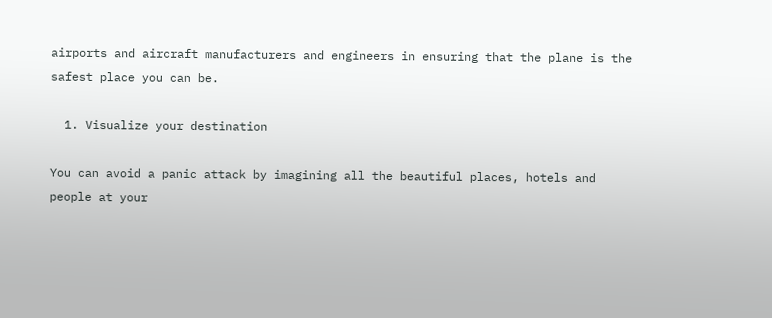airports and aircraft manufacturers and engineers in ensuring that the plane is the safest place you can be.

  1. Visualize your destination

You can avoid a panic attack by imagining all the beautiful places, hotels and people at your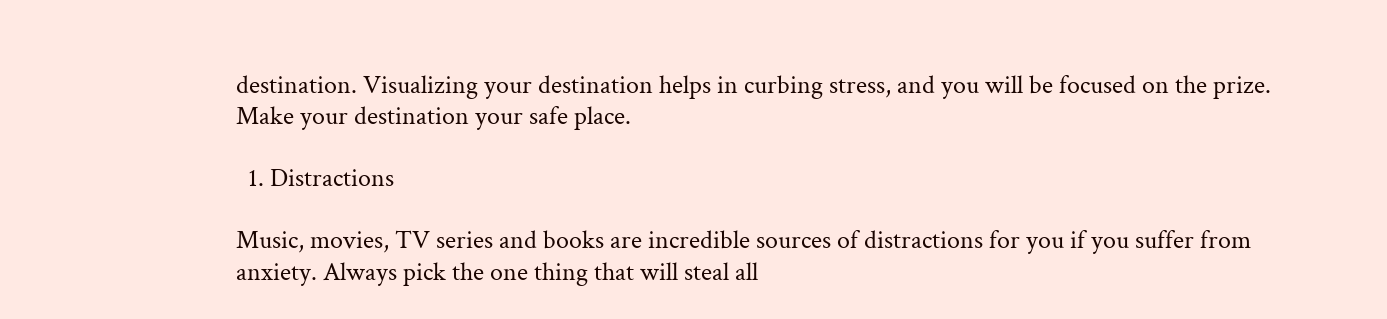destination. Visualizing your destination helps in curbing stress, and you will be focused on the prize. Make your destination your safe place.

  1. Distractions

Music, movies, TV series and books are incredible sources of distractions for you if you suffer from anxiety. Always pick the one thing that will steal all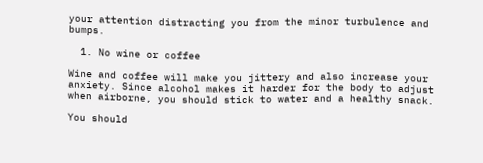your attention distracting you from the minor turbulence and bumps.

  1. No wine or coffee

Wine and coffee will make you jittery and also increase your anxiety. Since alcohol makes it harder for the body to adjust when airborne, you should stick to water and a healthy snack.

You should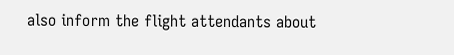also inform the flight attendants about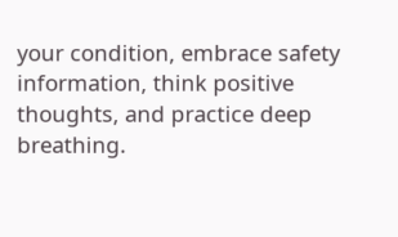your condition, embrace safety information, think positive thoughts, and practice deep breathing.